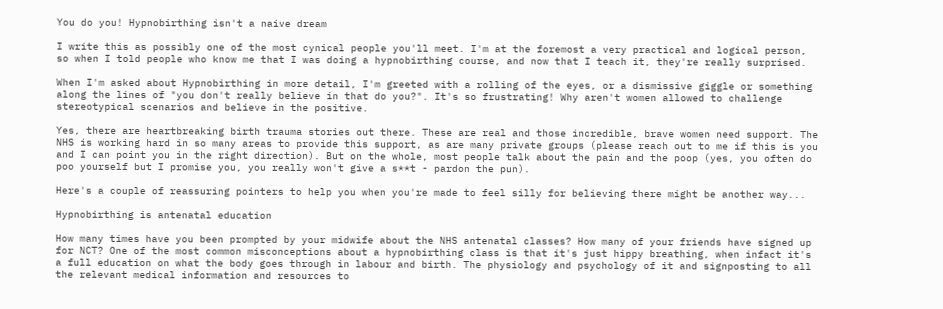You do you! Hypnobirthing isn't a naive dream

I write this as possibly one of the most cynical people you'll meet. I'm at the foremost a very practical and logical person, so when I told people who know me that I was doing a hypnobirthing course, and now that I teach it, they're really surprised.

When I'm asked about Hypnobirthing in more detail, I'm greeted with a rolling of the eyes, or a dismissive giggle or something along the lines of "you don't really believe in that do you?". It's so frustrating! Why aren't women allowed to challenge stereotypical scenarios and believe in the positive.

Yes, there are heartbreaking birth trauma stories out there. These are real and those incredible, brave women need support. The NHS is working hard in so many areas to provide this support, as are many private groups (please reach out to me if this is you and I can point you in the right direction). But on the whole, most people talk about the pain and the poop (yes, you often do poo yourself but I promise you, you really won't give a s**t - pardon the pun).

Here's a couple of reassuring pointers to help you when you're made to feel silly for believing there might be another way...

Hypnobirthing is antenatal education

How many times have you been prompted by your midwife about the NHS antenatal classes? How many of your friends have signed up for NCT? One of the most common misconceptions about a hypnobirthing class is that it's just hippy breathing, when infact it's a full education on what the body goes through in labour and birth. The physiology and psychology of it and signposting to all the relevant medical information and resources to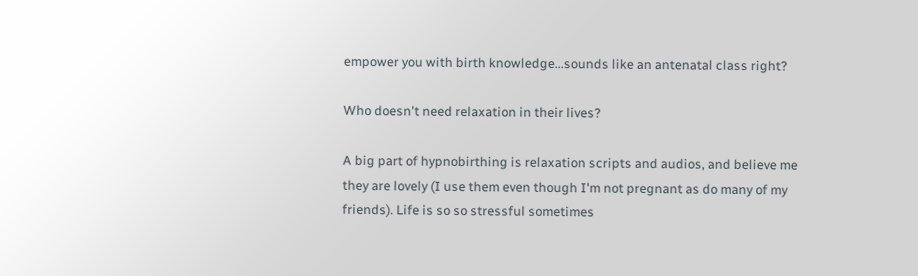empower you with birth knowledge...sounds like an antenatal class right?

Who doesn't need relaxation in their lives?

A big part of hypnobirthing is relaxation scripts and audios, and believe me they are lovely (I use them even though I'm not pregnant as do many of my friends). Life is so so stressful sometimes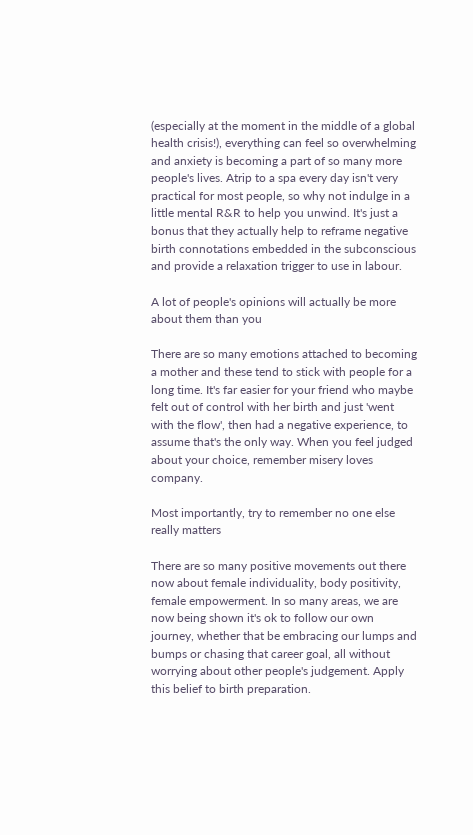(especially at the moment in the middle of a global health crisis!), everything can feel so overwhelming and anxiety is becoming a part of so many more people's lives. Atrip to a spa every day isn't very practical for most people, so why not indulge in a little mental R&R to help you unwind. It's just a bonus that they actually help to reframe negative birth connotations embedded in the subconscious and provide a relaxation trigger to use in labour.

A lot of people's opinions will actually be more about them than you

There are so many emotions attached to becoming a mother and these tend to stick with people for a long time. It's far easier for your friend who maybe felt out of control with her birth and just 'went with the flow', then had a negative experience, to assume that's the only way. When you feel judged about your choice, remember misery loves company.

Most importantly, try to remember no one else really matters

There are so many positive movements out there now about female individuality, body positivity, female empowerment. In so many areas, we are now being shown it's ok to follow our own journey, whether that be embracing our lumps and bumps or chasing that career goal, all without worrying about other people's judgement. Apply this belief to birth preparation.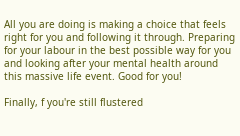All you are doing is making a choice that feels right for you and following it through. Preparing for your labour in the best possible way for you and looking after your mental health around this massive life event. Good for you!

Finally, f you're still flustered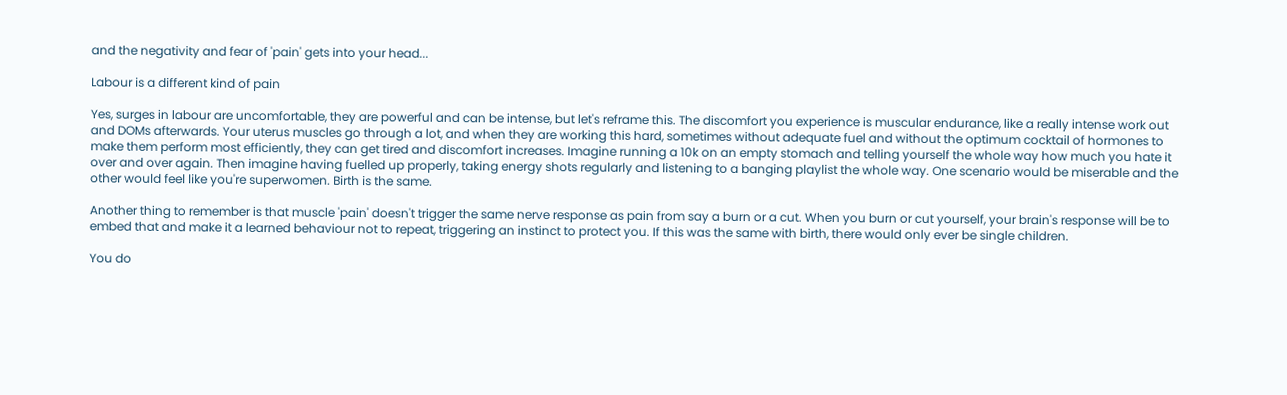and the negativity and fear of 'pain' gets into your head...

Labour is a different kind of pain

Yes, surges in labour are uncomfortable, they are powerful and can be intense, but let's reframe this. The discomfort you experience is muscular endurance, like a really intense work out and DOMs afterwards. Your uterus muscles go through a lot, and when they are working this hard, sometimes without adequate fuel and without the optimum cocktail of hormones to make them perform most efficiently, they can get tired and discomfort increases. Imagine running a 10k on an empty stomach and telling yourself the whole way how much you hate it over and over again. Then imagine having fuelled up properly, taking energy shots regularly and listening to a banging playlist the whole way. One scenario would be miserable and the other would feel like you're superwomen. Birth is the same.

Another thing to remember is that muscle 'pain' doesn't trigger the same nerve response as pain from say a burn or a cut. When you burn or cut yourself, your brain's response will be to embed that and make it a learned behaviour not to repeat, triggering an instinct to protect you. If this was the same with birth, there would only ever be single children.

You do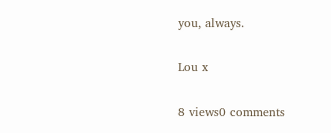you, always.

Lou x

8 views0 comments